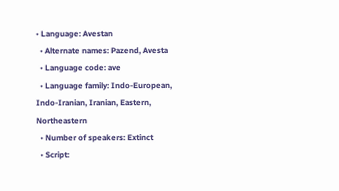• Language: Avestan
  • Alternate names: Pazend, Avesta
  • Language code: ave
  • Language family: Indo-European, Indo-Iranian, Iranian, Eastern, Northeastern
  • Number of speakers: Extinct
  • Script: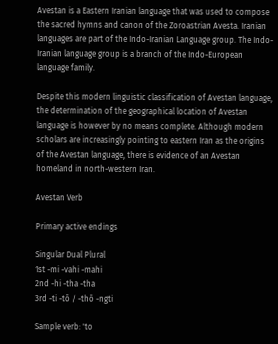Avestan is a Eastern Iranian language that was used to compose the sacred hymns and canon of the Zoroastrian Avesta. Iranian languages are part of the Indo-Iranian Language group. The Indo-Iranian language group is a branch of the Indo-European language family.

Despite this modern linguistic classification of Avestan language, the determination of the geographical location of Avestan language is however by no means complete. Although modern scholars are increasingly pointing to eastern Iran as the origins of the Avestan language, there is evidence of an Avestan homeland in north-western Iran.

Avestan Verb

Primary active endings

Singular Dual Plural
1st -mi -vahi -mahi
2nd -hi -tha -tha
3rd -ti -tō / -thō -ngti

Sample verb: 'to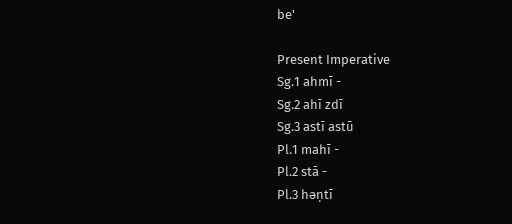be'

Present Imperative
Sg.1 ahmī -
Sg.2 ahī zdī
Sg.3 astī astū
Pl.1 mahī -
Pl.2 stā -
Pl.3 həṇtī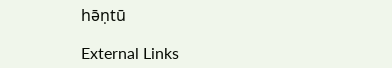hə̄ṇtū

External Links